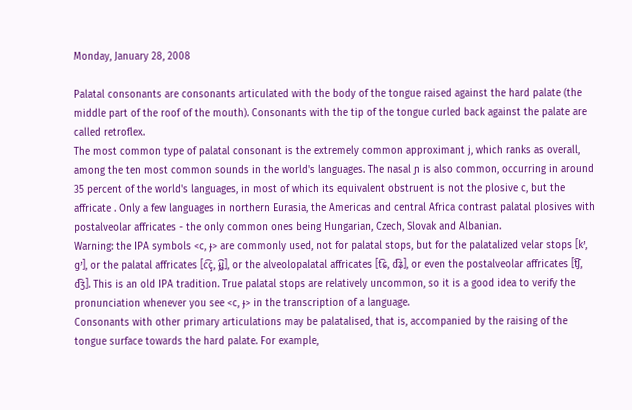Monday, January 28, 2008

Palatal consonants are consonants articulated with the body of the tongue raised against the hard palate (the middle part of the roof of the mouth). Consonants with the tip of the tongue curled back against the palate are called retroflex.
The most common type of palatal consonant is the extremely common approximant j, which ranks as overall, among the ten most common sounds in the world's languages. The nasal ɲ is also common, occurring in around 35 percent of the world's languages, in most of which its equivalent obstruent is not the plosive c, but the affricate . Only a few languages in northern Eurasia, the Americas and central Africa contrast palatal plosives with postalveolar affricates - the only common ones being Hungarian, Czech, Slovak and Albanian.
Warning: the IPA symbols <c, ɟ> are commonly used, not for palatal stops, but for the palatalized velar stops [kʲ, ɡʲ], or the palatal affricates [c͡ç, ɟ͡ʝ], or the alveolopalatal affricates [t͡ɕ, d͡ʑ], or even the postalveolar affricates [t͡ʃ, d͡ʒ]. This is an old IPA tradition. True palatal stops are relatively uncommon, so it is a good idea to verify the pronunciation whenever you see <c, ɟ> in the transcription of a language.
Consonants with other primary articulations may be palatalised, that is, accompanied by the raising of the tongue surface towards the hard palate. For example,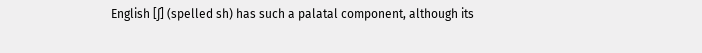English [ʃ] (spelled sh) has such a palatal component, although its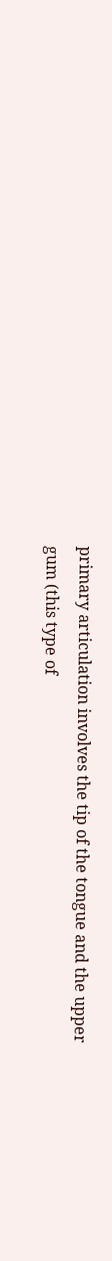primary articulation involves the tip of the tongue and the upper gum (this type of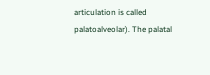articulation is called palatoalveolar). The palatal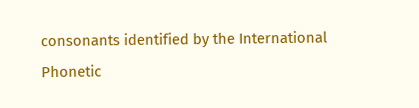consonants identified by the International Phonetic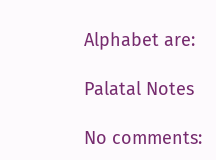Alphabet are:

Palatal Notes

No comments: